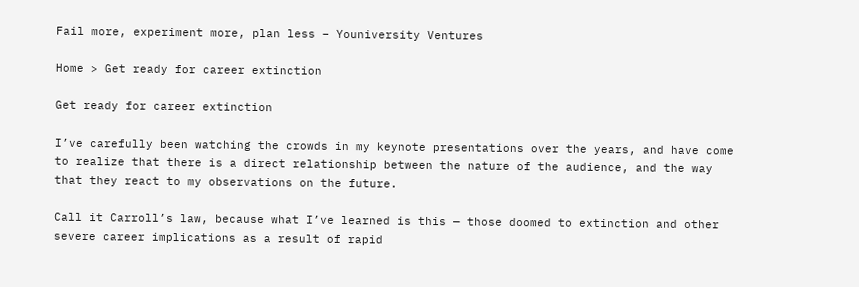Fail more, experiment more, plan less – Youniversity Ventures

Home > Get ready for career extinction

Get ready for career extinction

I’ve carefully been watching the crowds in my keynote presentations over the years, and have come to realize that there is a direct relationship between the nature of the audience, and the way that they react to my observations on the future.

Call it Carroll’s law, because what I’ve learned is this — those doomed to extinction and other severe career implications as a result of rapid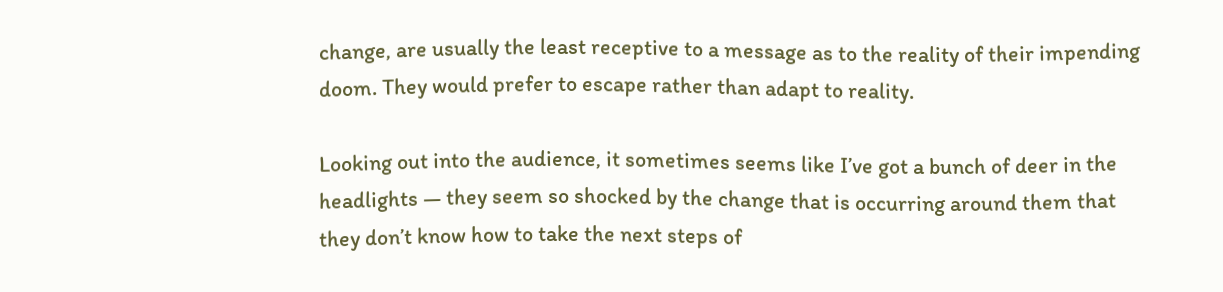change, are usually the least receptive to a message as to the reality of their impending doom. They would prefer to escape rather than adapt to reality.

Looking out into the audience, it sometimes seems like I’ve got a bunch of deer in the headlights — they seem so shocked by the change that is occurring around them that they don’t know how to take the next steps of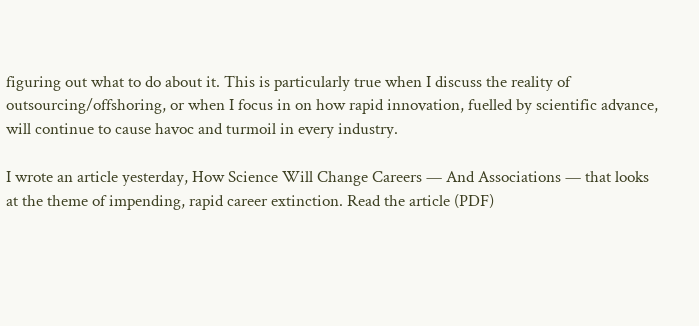figuring out what to do about it. This is particularly true when I discuss the reality of outsourcing/offshoring, or when I focus in on how rapid innovation, fuelled by scientific advance, will continue to cause havoc and turmoil in every industry.

I wrote an article yesterday, How Science Will Change Careers — And Associations — that looks at the theme of impending, rapid career extinction. Read the article (PDF)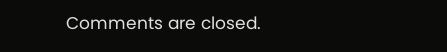Comments are closed.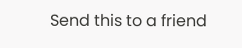Send this to a friend